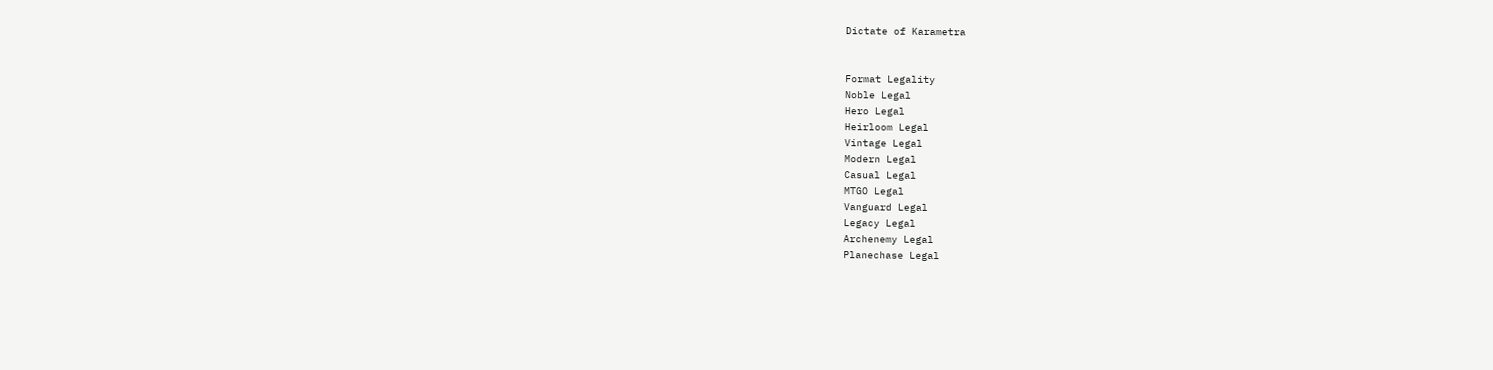Dictate of Karametra


Format Legality
Noble Legal
Hero Legal
Heirloom Legal
Vintage Legal
Modern Legal
Casual Legal
MTGO Legal
Vanguard Legal
Legacy Legal
Archenemy Legal
Planechase Legal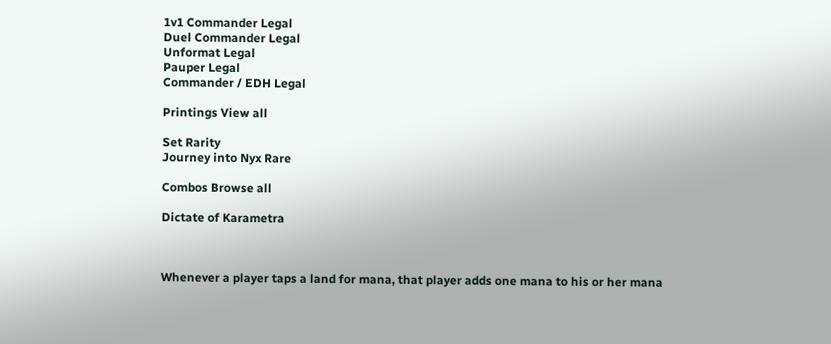1v1 Commander Legal
Duel Commander Legal
Unformat Legal
Pauper Legal
Commander / EDH Legal

Printings View all

Set Rarity
Journey into Nyx Rare

Combos Browse all

Dictate of Karametra



Whenever a player taps a land for mana, that player adds one mana to his or her mana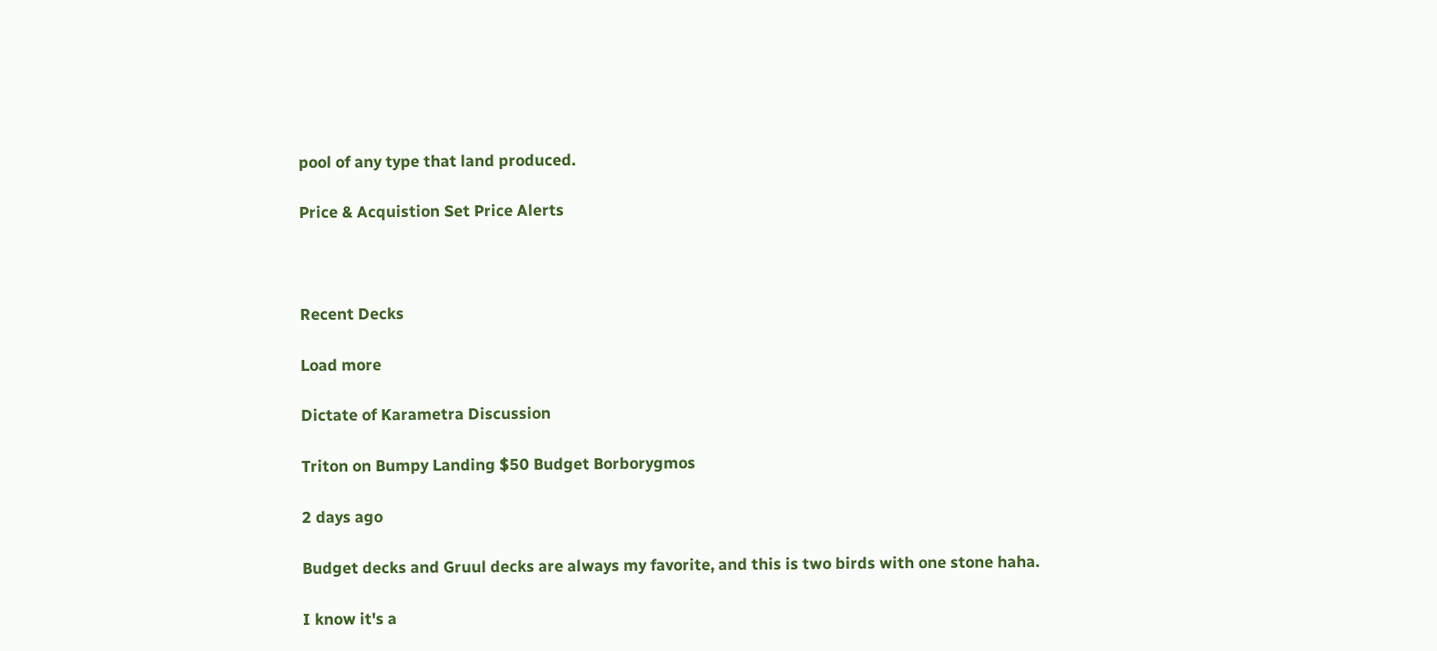pool of any type that land produced.

Price & Acquistion Set Price Alerts



Recent Decks

Load more

Dictate of Karametra Discussion

Triton on Bumpy Landing $50 Budget Borborygmos

2 days ago

Budget decks and Gruul decks are always my favorite, and this is two birds with one stone haha.

I know it's a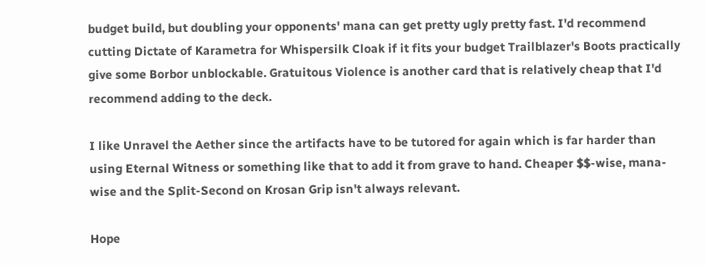budget build, but doubling your opponents' mana can get pretty ugly pretty fast. I'd recommend cutting Dictate of Karametra for Whispersilk Cloak if it fits your budget Trailblazer's Boots practically give some Borbor unblockable. Gratuitous Violence is another card that is relatively cheap that I'd recommend adding to the deck.

I like Unravel the Aether since the artifacts have to be tutored for again which is far harder than using Eternal Witness or something like that to add it from grave to hand. Cheaper $$-wise, mana-wise and the Split-Second on Krosan Grip isn't always relevant.

Hope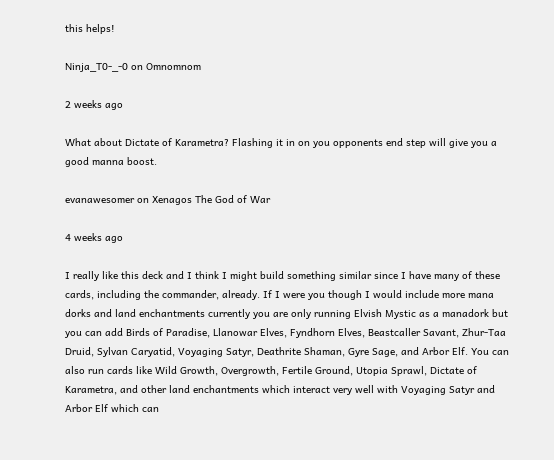this helps!

Ninja_T0-_-0 on Omnomnom

2 weeks ago

What about Dictate of Karametra? Flashing it in on you opponents end step will give you a good manna boost.

evanawesomer on Xenagos The God of War

4 weeks ago

I really like this deck and I think I might build something similar since I have many of these cards, including the commander, already. If I were you though I would include more mana dorks and land enchantments currently you are only running Elvish Mystic as a manadork but you can add Birds of Paradise, Llanowar Elves, Fyndhorn Elves, Beastcaller Savant, Zhur-Taa Druid, Sylvan Caryatid, Voyaging Satyr, Deathrite Shaman, Gyre Sage, and Arbor Elf. You can also run cards like Wild Growth, Overgrowth, Fertile Ground, Utopia Sprawl, Dictate of Karametra, and other land enchantments which interact very well with Voyaging Satyr and Arbor Elf which can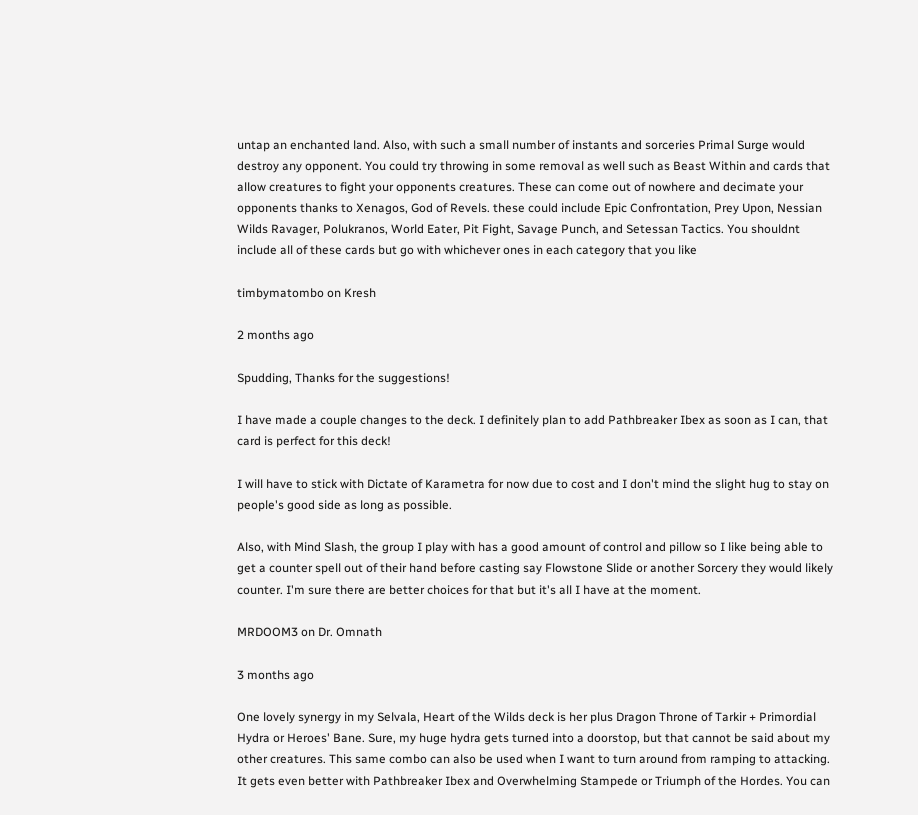untap an enchanted land. Also, with such a small number of instants and sorceries Primal Surge would destroy any opponent. You could try throwing in some removal as well such as Beast Within and cards that allow creatures to fight your opponents creatures. These can come out of nowhere and decimate your opponents thanks to Xenagos, God of Revels. these could include Epic Confrontation, Prey Upon, Nessian Wilds Ravager, Polukranos, World Eater, Pit Fight, Savage Punch, and Setessan Tactics. You shouldnt include all of these cards but go with whichever ones in each category that you like

timbymatombo on Kresh

2 months ago

Spudding, Thanks for the suggestions!

I have made a couple changes to the deck. I definitely plan to add Pathbreaker Ibex as soon as I can, that card is perfect for this deck!

I will have to stick with Dictate of Karametra for now due to cost and I don't mind the slight hug to stay on people's good side as long as possible.

Also, with Mind Slash, the group I play with has a good amount of control and pillow so I like being able to get a counter spell out of their hand before casting say Flowstone Slide or another Sorcery they would likely counter. I'm sure there are better choices for that but it's all I have at the moment.

MRDOOM3 on Dr. Omnath

3 months ago

One lovely synergy in my Selvala, Heart of the Wilds deck is her plus Dragon Throne of Tarkir + Primordial Hydra or Heroes' Bane. Sure, my huge hydra gets turned into a doorstop, but that cannot be said about my other creatures. This same combo can also be used when I want to turn around from ramping to attacking. It gets even better with Pathbreaker Ibex and Overwhelming Stampede or Triumph of the Hordes. You can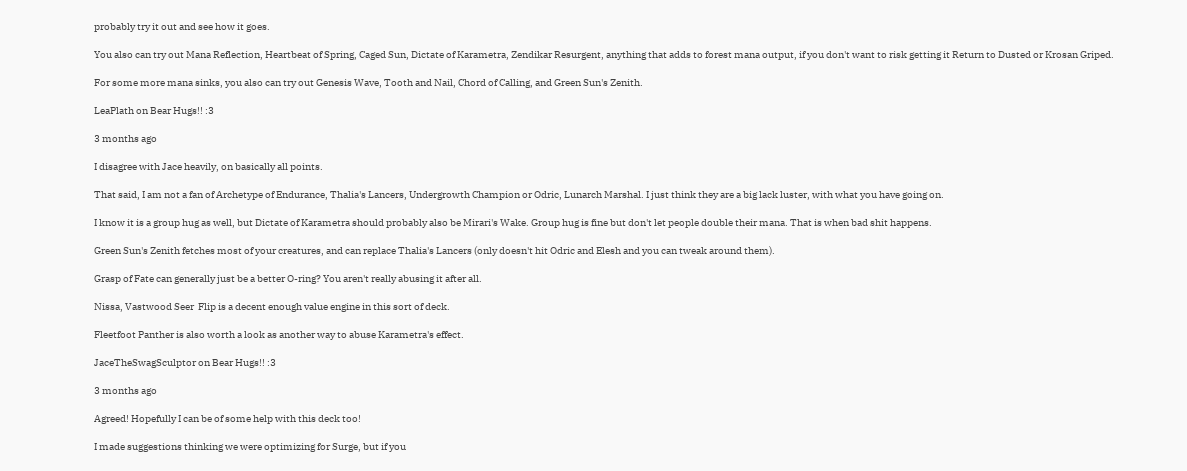probably try it out and see how it goes.

You also can try out Mana Reflection, Heartbeat of Spring, Caged Sun, Dictate of Karametra, Zendikar Resurgent, anything that adds to forest mana output, if you don't want to risk getting it Return to Dusted or Krosan Griped.

For some more mana sinks, you also can try out Genesis Wave, Tooth and Nail, Chord of Calling, and Green Sun's Zenith.

LeaPlath on Bear Hugs!! :3

3 months ago

I disagree with Jace heavily, on basically all points.

That said, I am not a fan of Archetype of Endurance, Thalia's Lancers, Undergrowth Champion or Odric, Lunarch Marshal. I just think they are a big lack luster, with what you have going on.

I know it is a group hug as well, but Dictate of Karametra should probably also be Mirari's Wake. Group hug is fine but don't let people double their mana. That is when bad shit happens.

Green Sun's Zenith fetches most of your creatures, and can replace Thalia's Lancers (only doesn't hit Odric and Elesh and you can tweak around them).

Grasp of Fate can generally just be a better O-ring? You aren't really abusing it after all.

Nissa, Vastwood Seer  Flip is a decent enough value engine in this sort of deck.

Fleetfoot Panther is also worth a look as another way to abuse Karametra's effect.

JaceTheSwagSculptor on Bear Hugs!! :3

3 months ago

Agreed! Hopefully I can be of some help with this deck too!

I made suggestions thinking we were optimizing for Surge, but if you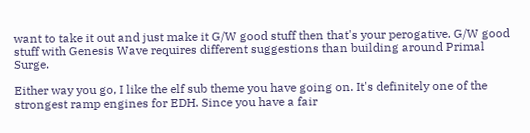want to take it out and just make it G/W good stuff then that's your perogative. G/W good stuff with Genesis Wave requires different suggestions than building around Primal Surge.

Either way you go, I like the elf sub theme you have going on. It's definitely one of the strongest ramp engines for EDH. Since you have a fair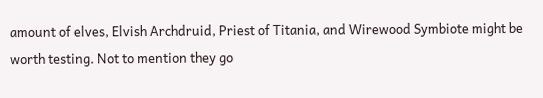amount of elves, Elvish Archdruid, Priest of Titania, and Wirewood Symbiote might be worth testing. Not to mention they go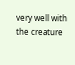very well with the creature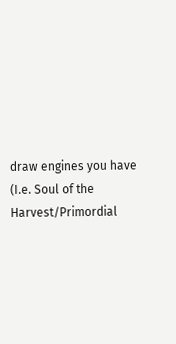draw engines you have (I.e. Soul of the Harvest/Primordial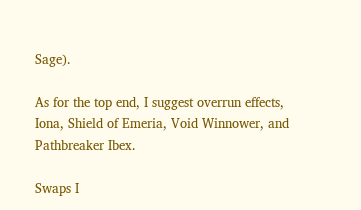Sage).

As for the top end, I suggest overrun effects, Iona, Shield of Emeria, Void Winnower, and Pathbreaker Ibex.

Swaps I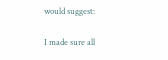would suggest:

I made sure all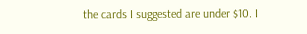the cards I suggested are under $10. I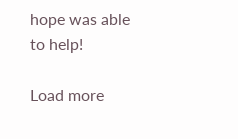hope was able to help!

Load more